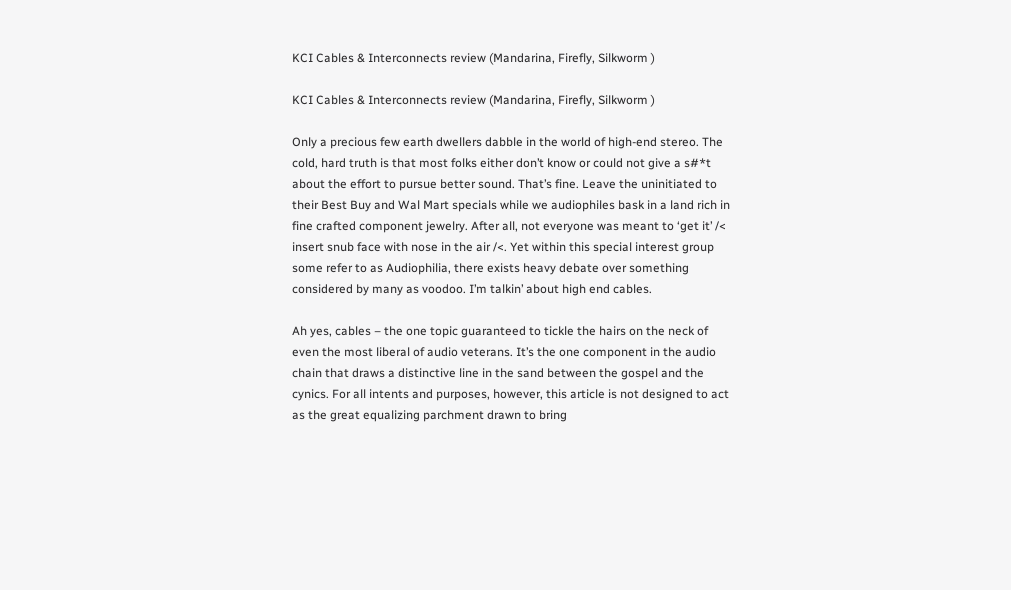KCI Cables & Interconnects review (Mandarina, Firefly, Silkworm )

KCI Cables & Interconnects review (Mandarina, Firefly, Silkworm )

Only a precious few earth dwellers dabble in the world of high-end stereo. The cold, hard truth is that most folks either don’t know or could not give a s#*t about the effort to pursue better sound. That’s fine. Leave the uninitiated to their Best Buy and Wal Mart specials while we audiophiles bask in a land rich in fine crafted component jewelry. After all, not everyone was meant to ‘get it’ /< insert snub face with nose in the air /<. Yet within this special interest group some refer to as Audiophilia, there exists heavy debate over something considered by many as voodoo. I’m talkin’ about high end cables.

Ah yes, cables – the one topic guaranteed to tickle the hairs on the neck of even the most liberal of audio veterans. It’s the one component in the audio chain that draws a distinctive line in the sand between the gospel and the cynics. For all intents and purposes, however, this article is not designed to act as the great equalizing parchment drawn to bring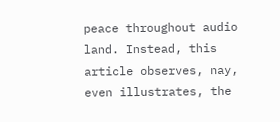peace throughout audio land. Instead, this article observes, nay, even illustrates, the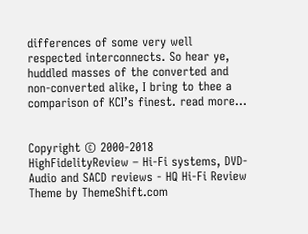differences of some very well respected interconnects. So hear ye, huddled masses of the converted and non-converted alike, I bring to thee a comparison of KCI’s finest. read more…


Copyright © 2000-2018 HighFidelityReview – Hi-Fi systems, DVD-Audio and SACD reviews - HQ Hi-Fi Review Theme by ThemeShift.com